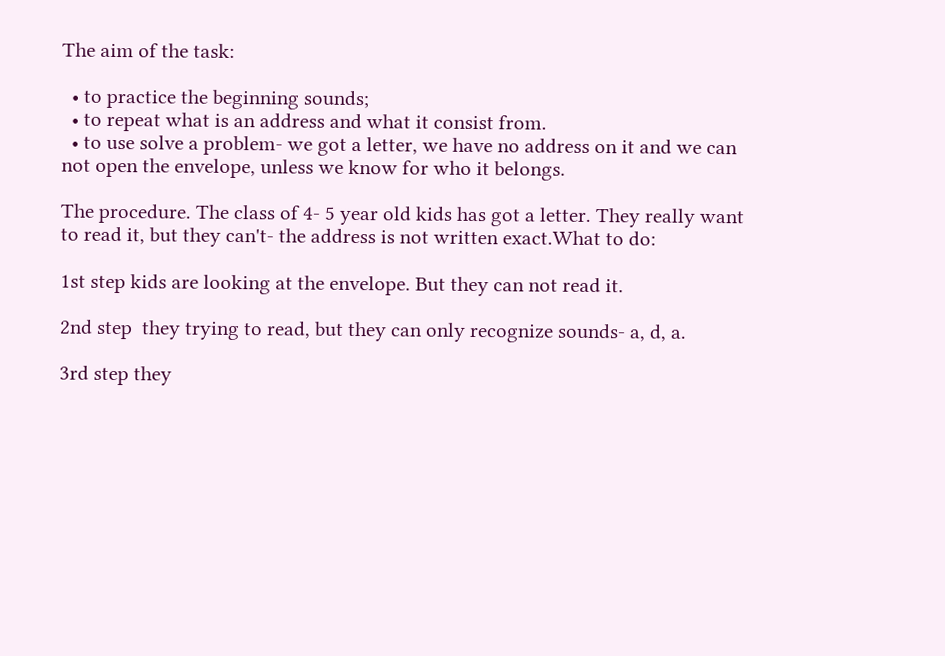The aim of the task:

  • to practice the beginning sounds;
  • to repeat what is an address and what it consist from.
  • to use solve a problem- we got a letter, we have no address on it and we can not open the envelope, unless we know for who it belongs.

The procedure. The class of 4- 5 year old kids has got a letter. They really want to read it, but they can't- the address is not written exact.What to do:

1st step kids are looking at the envelope. But they can not read it.

2nd step  they trying to read, but they can only recognize sounds- a, d, a.

3rd step they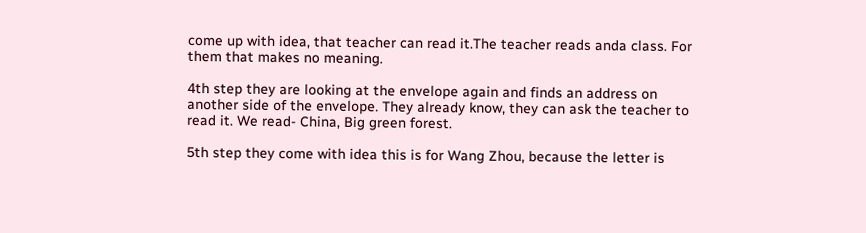come up with idea, that teacher can read it.The teacher reads anda class. For them that makes no meaning.

4th step they are looking at the envelope again and finds an address on another side of the envelope. They already know, they can ask the teacher to read it. We read- China, Big green forest.

5th step they come with idea this is for Wang Zhou, because the letter is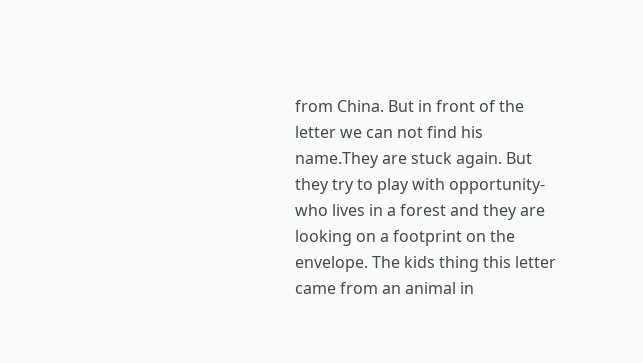from China. But in front of the letter we can not find his name.They are stuck again. But they try to play with opportunity- who lives in a forest and they are looking on a footprint on the envelope. The kids thing this letter came from an animal in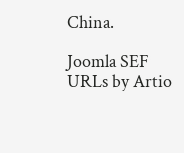China.

Joomla SEF URLs by Artio